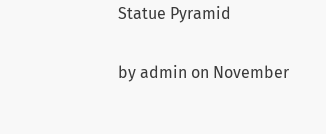Statue Pyramid

by admin on November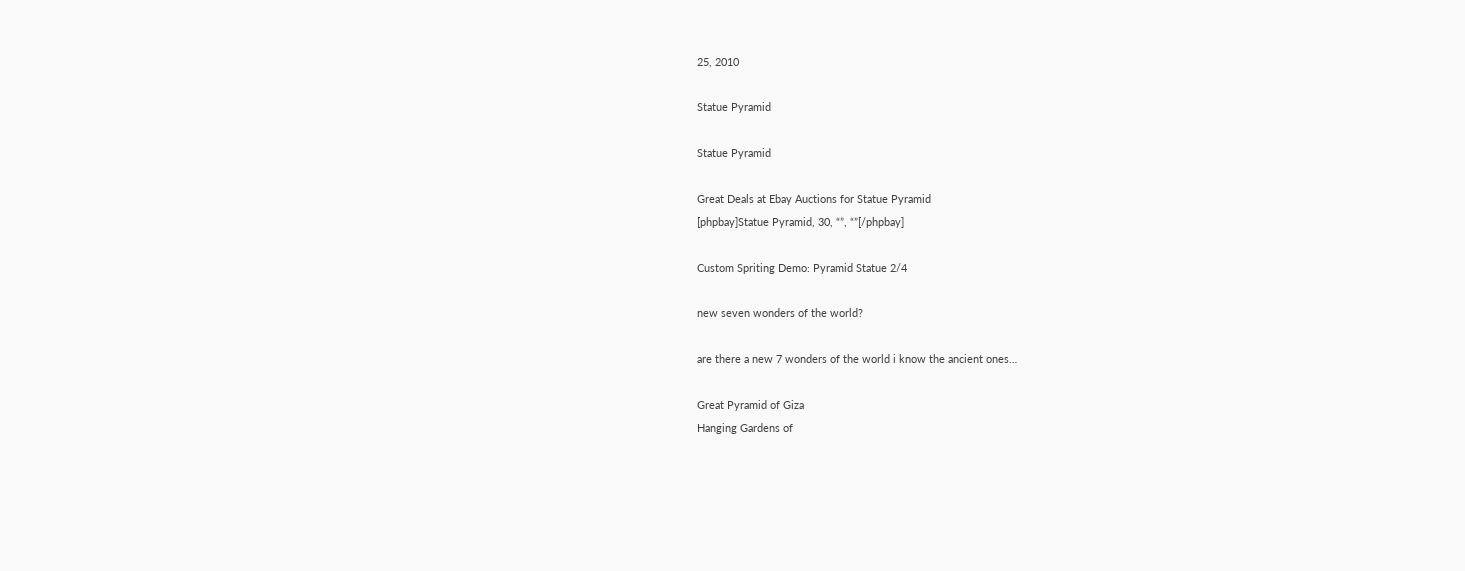25, 2010

Statue Pyramid

Statue Pyramid

Great Deals at Ebay Auctions for Statue Pyramid
[phpbay]Statue Pyramid, 30, “”, “”[/phpbay]

Custom Spriting Demo: Pyramid Statue 2/4

new seven wonders of the world?

are there a new 7 wonders of the world i know the ancient ones…

Great Pyramid of Giza
Hanging Gardens of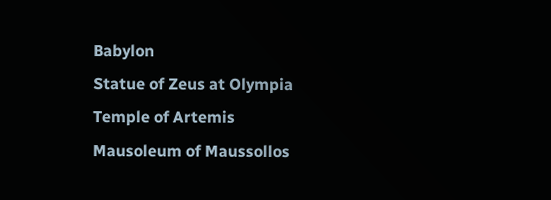Babylon
Statue of Zeus at Olympia
Temple of Artemis
Mausoleum of Maussollos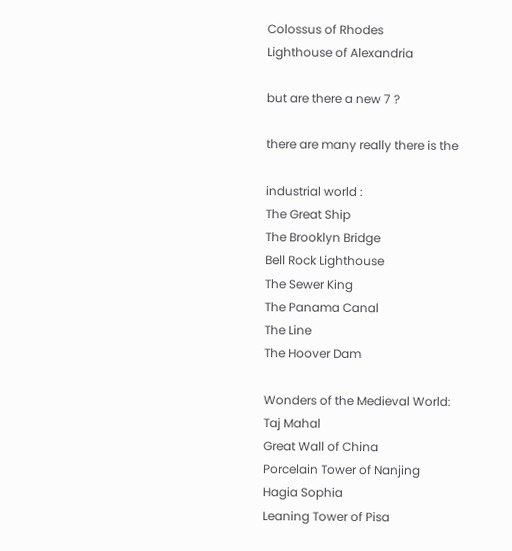Colossus of Rhodes
Lighthouse of Alexandria

but are there a new 7 ?

there are many really there is the

industrial world :
The Great Ship
The Brooklyn Bridge
Bell Rock Lighthouse
The Sewer King
The Panama Canal
The Line
The Hoover Dam

Wonders of the Medieval World:
Taj Mahal
Great Wall of China
Porcelain Tower of Nanjing
Hagia Sophia
Leaning Tower of Pisa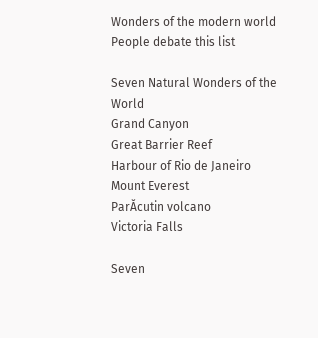Wonders of the modern world
People debate this list

Seven Natural Wonders of the World
Grand Canyon
Great Barrier Reef
Harbour of Rio de Janeiro
Mount Everest
ParĂcutin volcano
Victoria Falls

Seven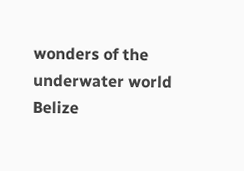wonders of the underwater world
Belize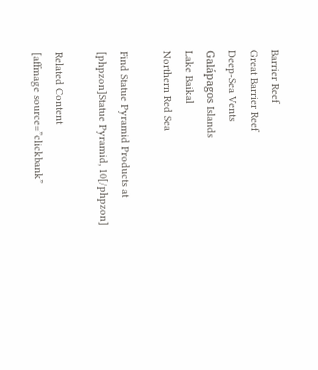Barrier Reef
Great Barrier Reef
Deep-Sea Vents
Galápagos Islands
Lake Baikal
Northern Red Sea

Find Statue Pyramid Products at
[phpzon]Statue Pyramid, 10[/phpzon]

Related Content
[affmage source=”clickbank”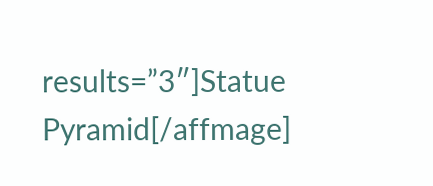results=”3″]Statue Pyramid[/affmage]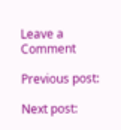Leave a Comment

Previous post:

Next post: